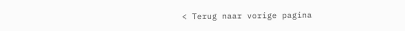< Terug naar vorige pagina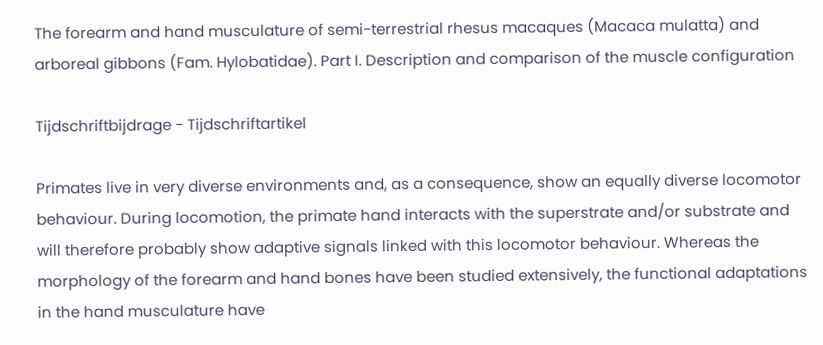The forearm and hand musculature of semi-terrestrial rhesus macaques (Macaca mulatta) and arboreal gibbons (Fam. Hylobatidae). Part I. Description and comparison of the muscle configuration

Tijdschriftbijdrage - Tijdschriftartikel

Primates live in very diverse environments and, as a consequence, show an equally diverse locomotor behaviour. During locomotion, the primate hand interacts with the superstrate and/or substrate and will therefore probably show adaptive signals linked with this locomotor behaviour. Whereas the morphology of the forearm and hand bones have been studied extensively, the functional adaptations in the hand musculature have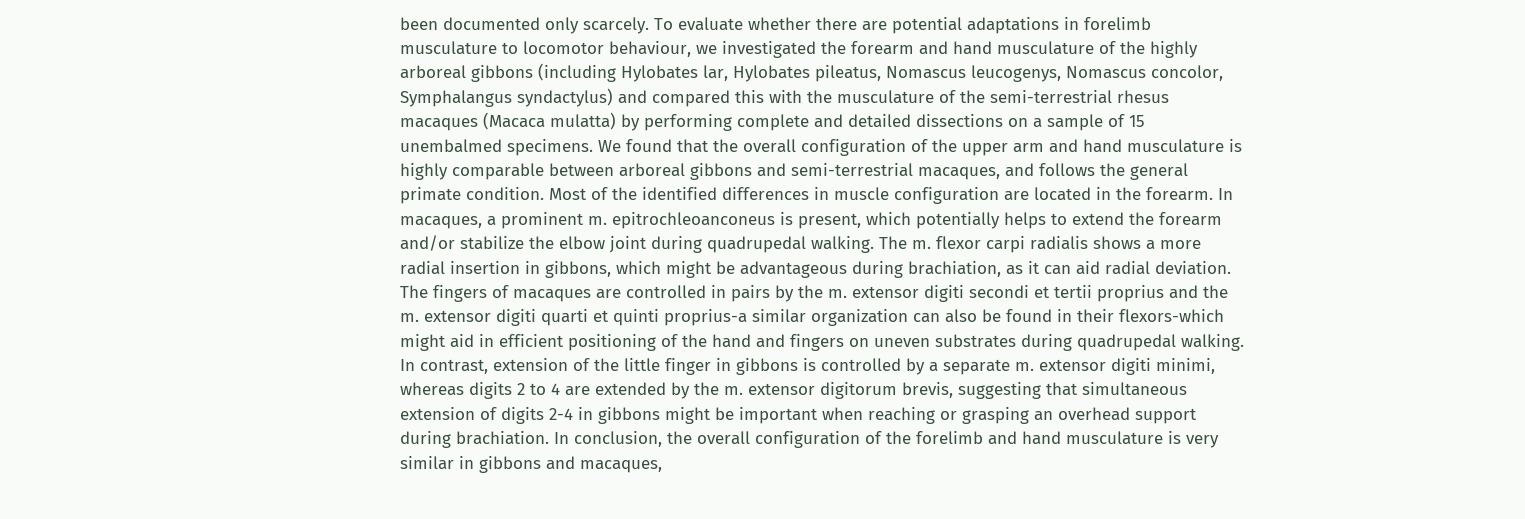been documented only scarcely. To evaluate whether there are potential adaptations in forelimb musculature to locomotor behaviour, we investigated the forearm and hand musculature of the highly arboreal gibbons (including Hylobates lar, Hylobates pileatus, Nomascus leucogenys, Nomascus concolor, Symphalangus syndactylus) and compared this with the musculature of the semi-terrestrial rhesus macaques (Macaca mulatta) by performing complete and detailed dissections on a sample of 15 unembalmed specimens. We found that the overall configuration of the upper arm and hand musculature is highly comparable between arboreal gibbons and semi-terrestrial macaques, and follows the general primate condition. Most of the identified differences in muscle configuration are located in the forearm. In macaques, a prominent m. epitrochleoanconeus is present, which potentially helps to extend the forearm and/or stabilize the elbow joint during quadrupedal walking. The m. flexor carpi radialis shows a more radial insertion in gibbons, which might be advantageous during brachiation, as it can aid radial deviation. The fingers of macaques are controlled in pairs by the m. extensor digiti secondi et tertii proprius and the m. extensor digiti quarti et quinti proprius-a similar organization can also be found in their flexors-which might aid in efficient positioning of the hand and fingers on uneven substrates during quadrupedal walking. In contrast, extension of the little finger in gibbons is controlled by a separate m. extensor digiti minimi, whereas digits 2 to 4 are extended by the m. extensor digitorum brevis, suggesting that simultaneous extension of digits 2-4 in gibbons might be important when reaching or grasping an overhead support during brachiation. In conclusion, the overall configuration of the forelimb and hand musculature is very similar in gibbons and macaques,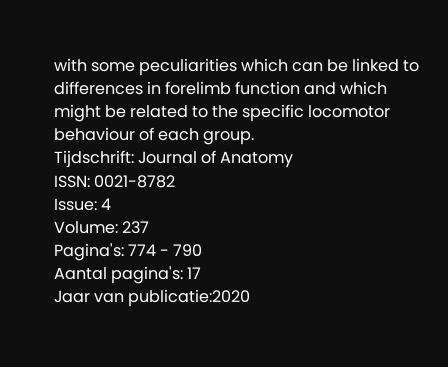with some peculiarities which can be linked to differences in forelimb function and which might be related to the specific locomotor behaviour of each group.
Tijdschrift: Journal of Anatomy
ISSN: 0021-8782
Issue: 4
Volume: 237
Pagina's: 774 - 790
Aantal pagina's: 17
Jaar van publicatie:2020